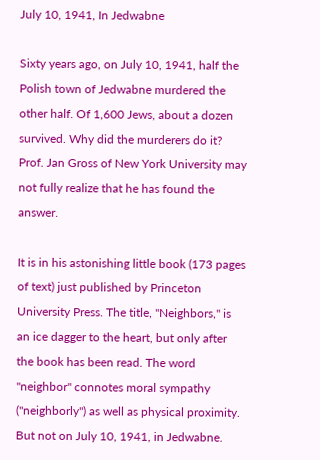July 10, 1941, In Jedwabne

Sixty years ago, on July 10, 1941, half the Polish town of Jedwabne murdered the other half. Of 1,600 Jews, about a dozen survived. Why did the murderers do it? Prof. Jan Gross of New York University may not fully realize that he has found the answer.

It is in his astonishing little book (173 pages of text) just published by Princeton University Press. The title, "Neighbors," is an ice dagger to the heart, but only after the book has been read. The word "neighbor" connotes moral sympathy ("neighborly") as well as physical proximity. But not on July 10, 1941, in Jedwabne.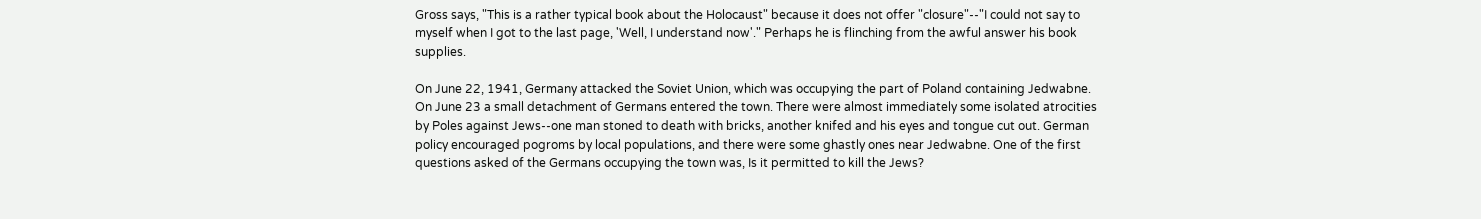Gross says, "This is a rather typical book about the Holocaust" because it does not offer "closure"--"I could not say to myself when I got to the last page, 'Well, I understand now'." Perhaps he is flinching from the awful answer his book supplies.

On June 22, 1941, Germany attacked the Soviet Union, which was occupying the part of Poland containing Jedwabne. On June 23 a small detachment of Germans entered the town. There were almost immediately some isolated atrocities by Poles against Jews--one man stoned to death with bricks, another knifed and his eyes and tongue cut out. German policy encouraged pogroms by local populations, and there were some ghastly ones near Jedwabne. One of the first questions asked of the Germans occupying the town was, Is it permitted to kill the Jews?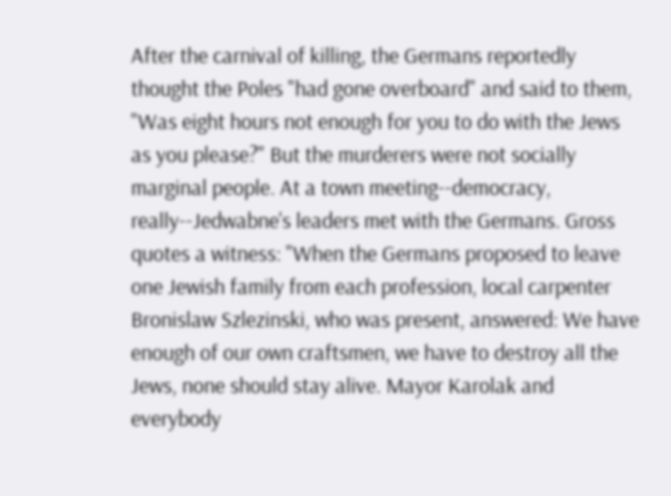After the carnival of killing, the Germans reportedly thought the Poles "had gone overboard" and said to them, "Was eight hours not enough for you to do with the Jews as you please?" But the murderers were not socially marginal people. At a town meeting--democracy, really--Jedwabne's leaders met with the Germans. Gross quotes a witness: "When the Germans proposed to leave one Jewish family from each profession, local carpenter Bronislaw Szlezinski, who was present, answered: We have enough of our own craftsmen, we have to destroy all the Jews, none should stay alive. Mayor Karolak and everybody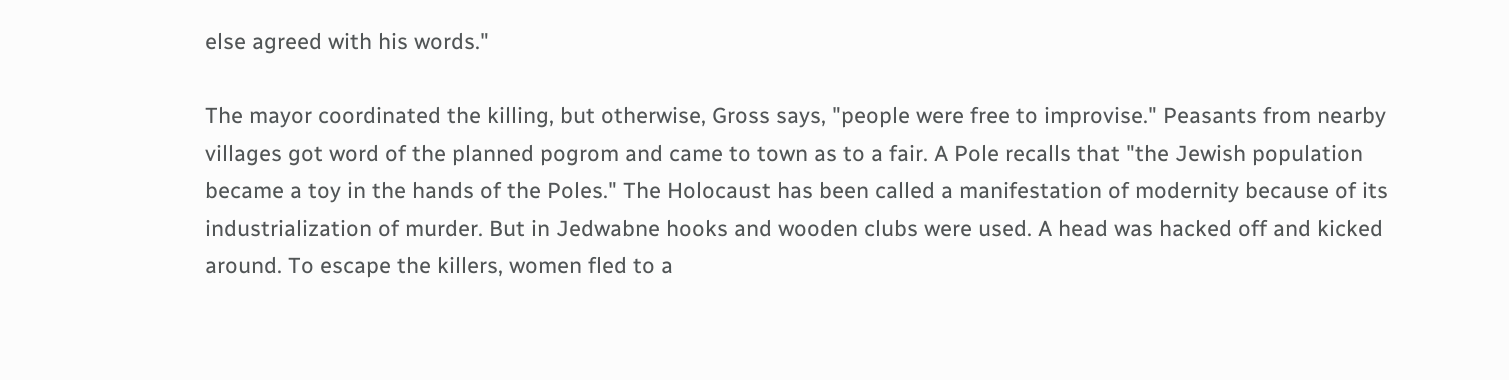else agreed with his words."

The mayor coordinated the killing, but otherwise, Gross says, "people were free to improvise." Peasants from nearby villages got word of the planned pogrom and came to town as to a fair. A Pole recalls that "the Jewish population became a toy in the hands of the Poles." The Holocaust has been called a manifestation of modernity because of its industrialization of murder. But in Jedwabne hooks and wooden clubs were used. A head was hacked off and kicked around. To escape the killers, women fled to a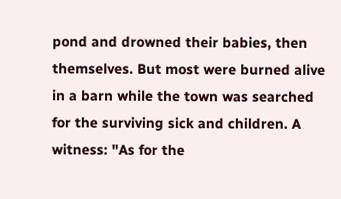pond and drowned their babies, then themselves. But most were burned alive in a barn while the town was searched for the surviving sick and children. A witness: "As for the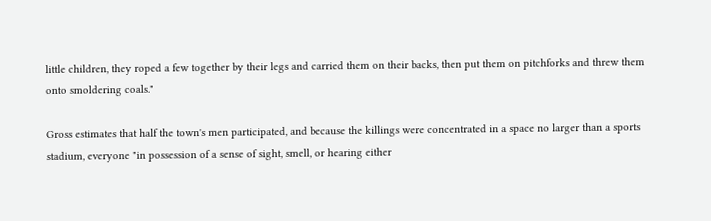little children, they roped a few together by their legs and carried them on their backs, then put them on pitchforks and threw them onto smoldering coals."

Gross estimates that half the town's men participated, and because the killings were concentrated in a space no larger than a sports stadium, everyone "in possession of a sense of sight, smell, or hearing either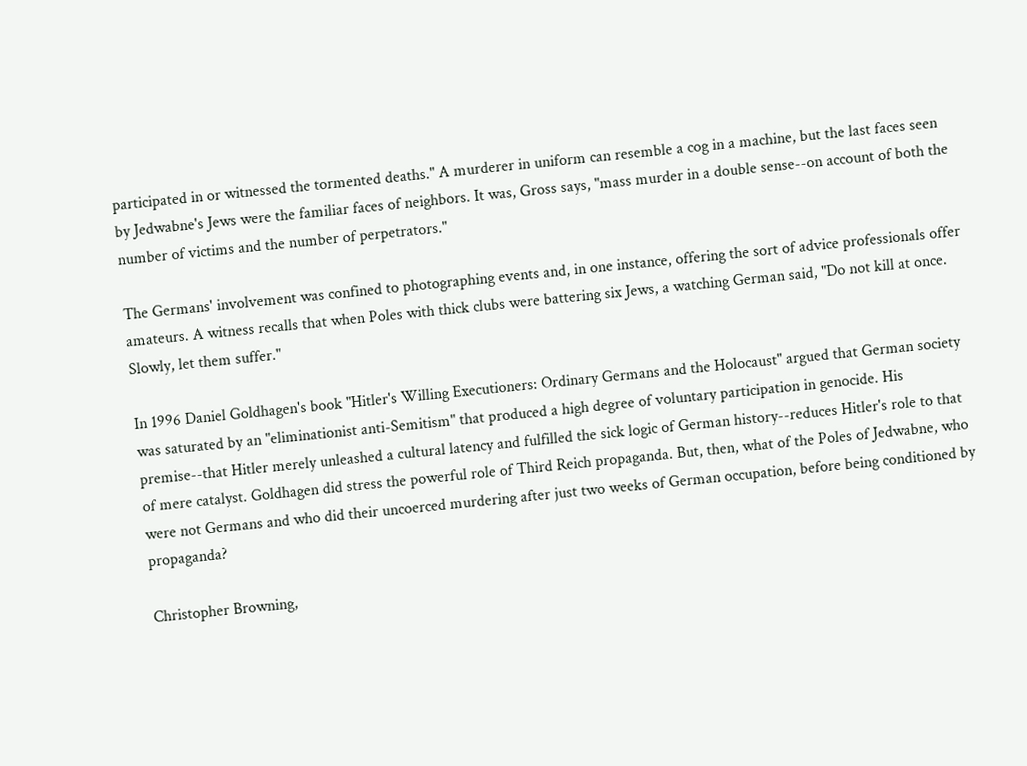participated in or witnessed the tormented deaths." A murderer in uniform can resemble a cog in a machine, but the last faces seen by Jedwabne's Jews were the familiar faces of neighbors. It was, Gross says, "mass murder in a double sense--on account of both the number of victims and the number of perpetrators."

The Germans' involvement was confined to photographing events and, in one instance, offering the sort of advice professionals offer amateurs. A witness recalls that when Poles with thick clubs were battering six Jews, a watching German said, "Do not kill at once. Slowly, let them suffer."

In 1996 Daniel Goldhagen's book "Hitler's Willing Executioners: Ordinary Germans and the Holocaust" argued that German society was saturated by an "eliminationist anti-Semitism" that produced a high degree of voluntary participation in genocide. His premise--that Hitler merely unleashed a cultural latency and fulfilled the sick logic of German history--reduces Hitler's role to that of mere catalyst. Goldhagen did stress the powerful role of Third Reich propaganda. But, then, what of the Poles of Jedwabne, who were not Germans and who did their uncoerced murdering after just two weeks of German occupation, before being conditioned by propaganda?

Christopher Browning,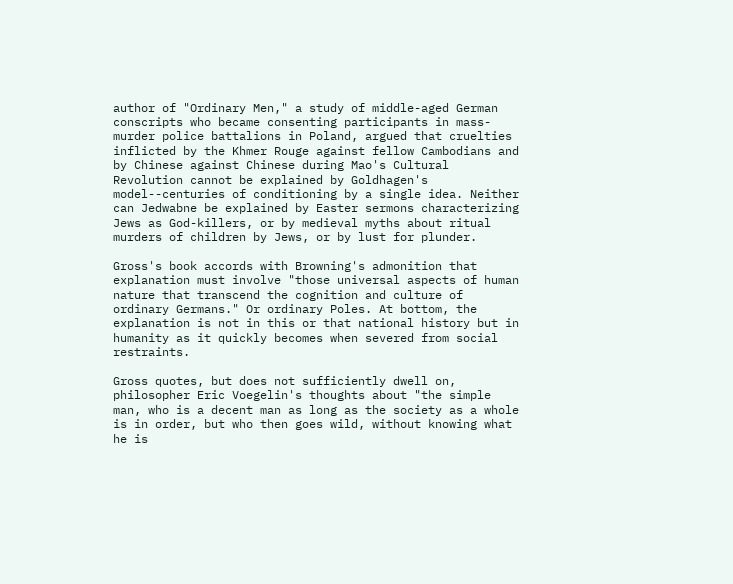author of "Ordinary Men," a study of middle-aged German conscripts who became consenting participants in mass-murder police battalions in Poland, argued that cruelties inflicted by the Khmer Rouge against fellow Cambodians and by Chinese against Chinese during Mao's Cultural Revolution cannot be explained by Goldhagen's model--centuries of conditioning by a single idea. Neither can Jedwabne be explained by Easter sermons characterizing Jews as God-killers, or by medieval myths about ritual murders of children by Jews, or by lust for plunder.

Gross's book accords with Browning's admonition that explanation must involve "those universal aspects of human nature that transcend the cognition and culture of ordinary Germans." Or ordinary Poles. At bottom, the explanation is not in this or that national history but in humanity as it quickly becomes when severed from social restraints.

Gross quotes, but does not sufficiently dwell on, philosopher Eric Voegelin's thoughts about "the simple man, who is a decent man as long as the society as a whole is in order, but who then goes wild, without knowing what he is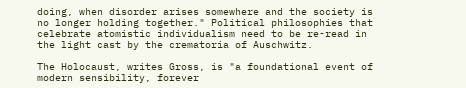doing, when disorder arises somewhere and the society is no longer holding together." Political philosophies that celebrate atomistic individualism need to be re-read in the light cast by the crematoria of Auschwitz.

The Holocaust, writes Gross, is "a foundational event of modern sensibility, forever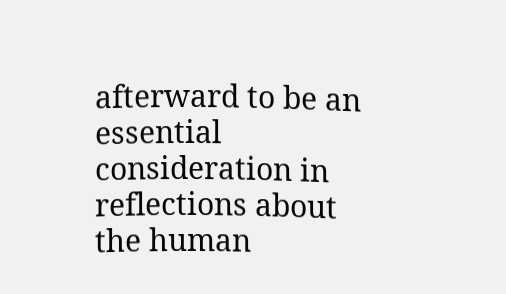afterward to be an essential consideration in reflections about the human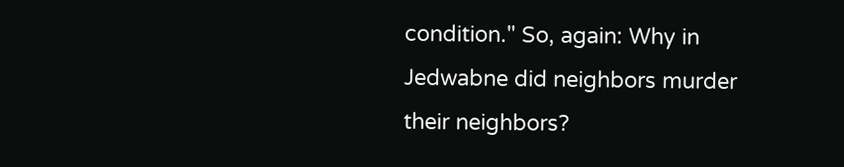condition." So, again: Why in Jedwabne did neighbors murder their neighbors?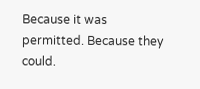Because it was permitted. Because they could.